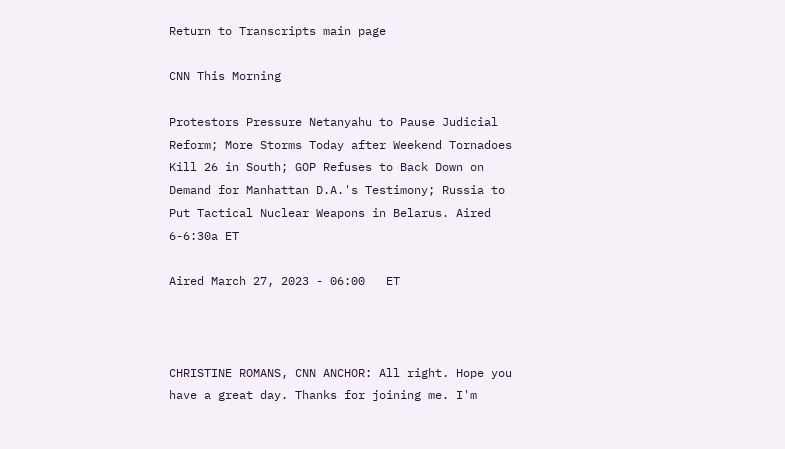Return to Transcripts main page

CNN This Morning

Protestors Pressure Netanyahu to Pause Judicial Reform; More Storms Today after Weekend Tornadoes Kill 26 in South; GOP Refuses to Back Down on Demand for Manhattan D.A.'s Testimony; Russia to Put Tactical Nuclear Weapons in Belarus. Aired 6-6:30a ET

Aired March 27, 2023 - 06:00   ET



CHRISTINE ROMANS, CNN ANCHOR: All right. Hope you have a great day. Thanks for joining me. I'm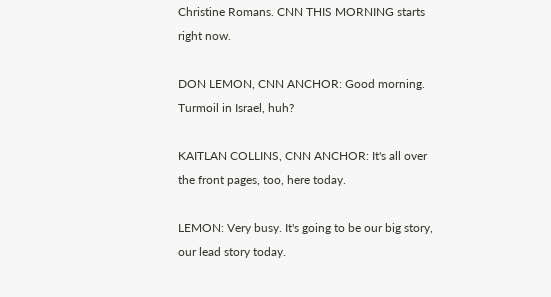Christine Romans. CNN THIS MORNING starts right now.

DON LEMON, CNN ANCHOR: Good morning. Turmoil in Israel, huh?

KAITLAN COLLINS, CNN ANCHOR: It's all over the front pages, too, here today.

LEMON: Very busy. It's going to be our big story, our lead story today.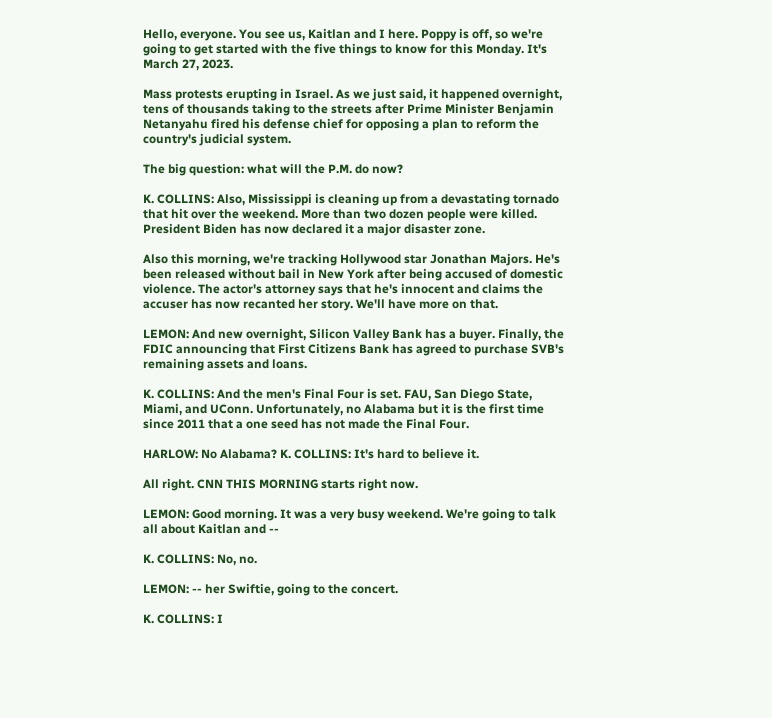Hello, everyone. You see us, Kaitlan and I here. Poppy is off, so we're going to get started with the five things to know for this Monday. It's March 27, 2023.

Mass protests erupting in Israel. As we just said, it happened overnight, tens of thousands taking to the streets after Prime Minister Benjamin Netanyahu fired his defense chief for opposing a plan to reform the country's judicial system.

The big question: what will the P.M. do now?

K. COLLINS: Also, Mississippi is cleaning up from a devastating tornado that hit over the weekend. More than two dozen people were killed. President Biden has now declared it a major disaster zone.

Also this morning, we're tracking Hollywood star Jonathan Majors. He's been released without bail in New York after being accused of domestic violence. The actor's attorney says that he's innocent and claims the accuser has now recanted her story. We'll have more on that.

LEMON: And new overnight, Silicon Valley Bank has a buyer. Finally, the FDIC announcing that First Citizens Bank has agreed to purchase SVB's remaining assets and loans.

K. COLLINS: And the men's Final Four is set. FAU, San Diego State, Miami, and UConn. Unfortunately, no Alabama but it is the first time since 2011 that a one seed has not made the Final Four.

HARLOW: No Alabama? K. COLLINS: It's hard to believe it.

All right. CNN THIS MORNING starts right now.

LEMON: Good morning. It was a very busy weekend. We're going to talk all about Kaitlan and --

K. COLLINS: No, no.

LEMON: -- her Swiftie, going to the concert.

K. COLLINS: I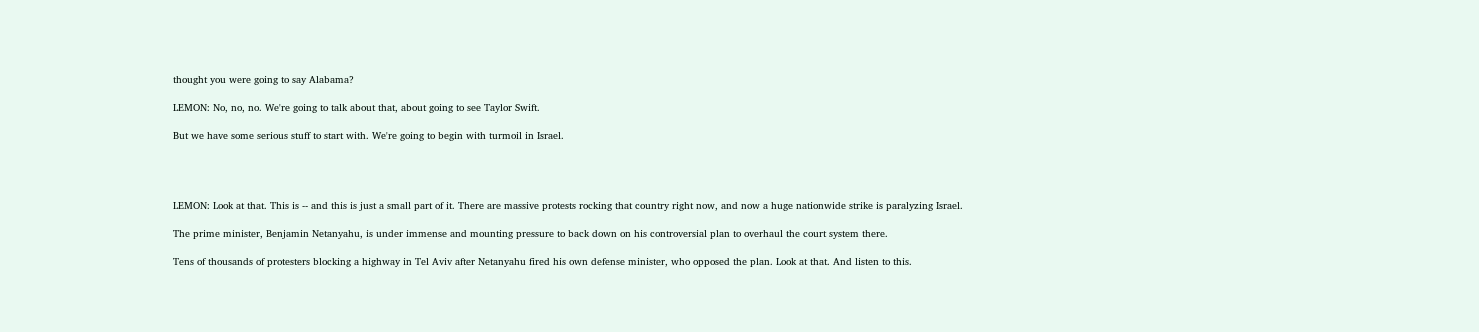thought you were going to say Alabama?

LEMON: No, no, no. We're going to talk about that, about going to see Taylor Swift.

But we have some serious stuff to start with. We're going to begin with turmoil in Israel.




LEMON: Look at that. This is -- and this is just a small part of it. There are massive protests rocking that country right now, and now a huge nationwide strike is paralyzing Israel.

The prime minister, Benjamin Netanyahu, is under immense and mounting pressure to back down on his controversial plan to overhaul the court system there.

Tens of thousands of protesters blocking a highway in Tel Aviv after Netanyahu fired his own defense minister, who opposed the plan. Look at that. And listen to this.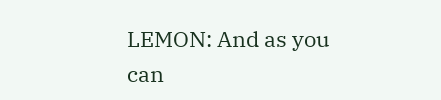LEMON: And as you can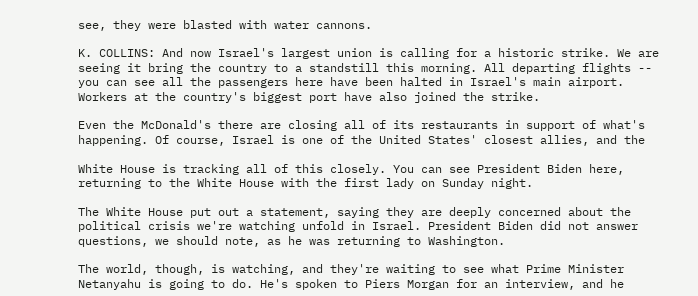see, they were blasted with water cannons.

K. COLLINS: And now Israel's largest union is calling for a historic strike. We are seeing it bring the country to a standstill this morning. All departing flights -- you can see all the passengers here have been halted in Israel's main airport. Workers at the country's biggest port have also joined the strike.

Even the McDonald's there are closing all of its restaurants in support of what's happening. Of course, Israel is one of the United States' closest allies, and the

White House is tracking all of this closely. You can see President Biden here, returning to the White House with the first lady on Sunday night.

The White House put out a statement, saying they are deeply concerned about the political crisis we're watching unfold in Israel. President Biden did not answer questions, we should note, as he was returning to Washington.

The world, though, is watching, and they're waiting to see what Prime Minister Netanyahu is going to do. He's spoken to Piers Morgan for an interview, and he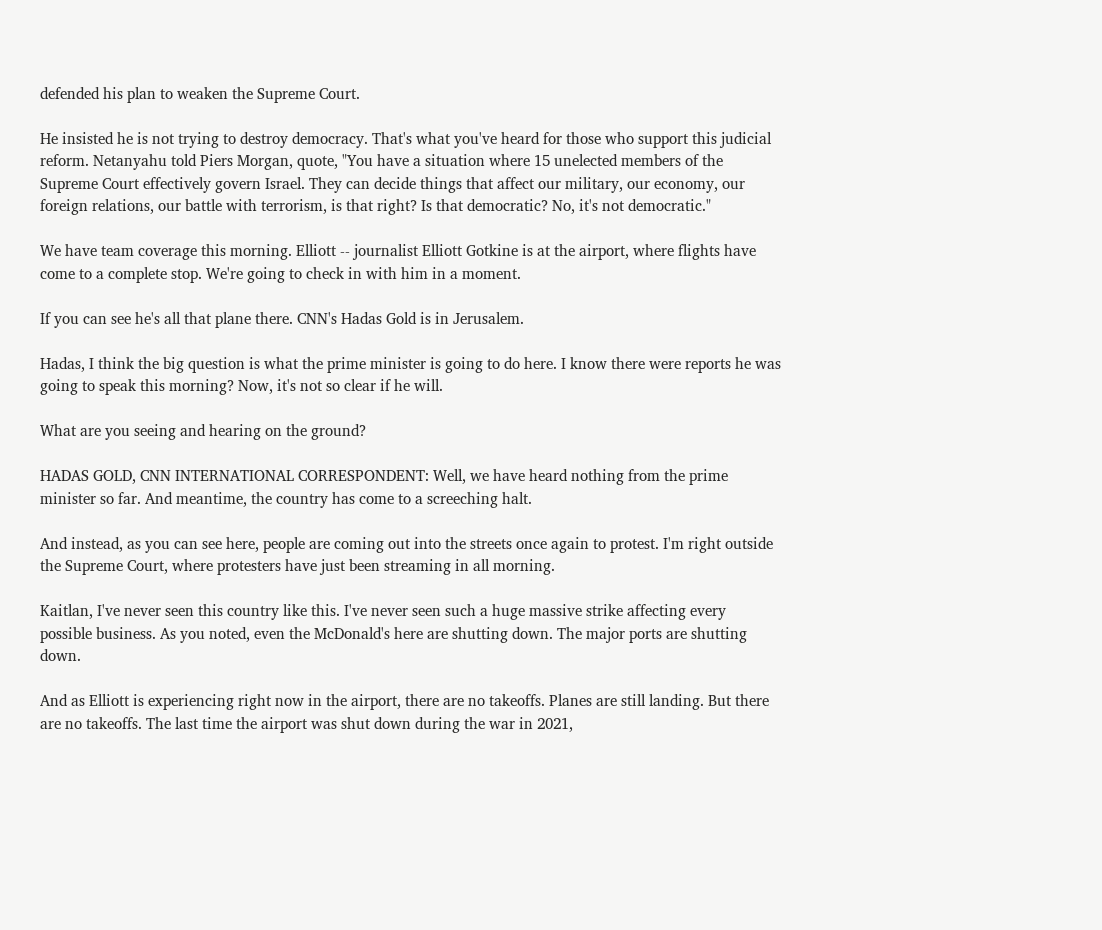defended his plan to weaken the Supreme Court.

He insisted he is not trying to destroy democracy. That's what you've heard for those who support this judicial reform. Netanyahu told Piers Morgan, quote, "You have a situation where 15 unelected members of the Supreme Court effectively govern Israel. They can decide things that affect our military, our economy, our foreign relations, our battle with terrorism, is that right? Is that democratic? No, it's not democratic."

We have team coverage this morning. Elliott -- journalist Elliott Gotkine is at the airport, where flights have come to a complete stop. We're going to check in with him in a moment.

If you can see he's all that plane there. CNN's Hadas Gold is in Jerusalem.

Hadas, I think the big question is what the prime minister is going to do here. I know there were reports he was going to speak this morning? Now, it's not so clear if he will.

What are you seeing and hearing on the ground?

HADAS GOLD, CNN INTERNATIONAL CORRESPONDENT: Well, we have heard nothing from the prime minister so far. And meantime, the country has come to a screeching halt.

And instead, as you can see here, people are coming out into the streets once again to protest. I'm right outside the Supreme Court, where protesters have just been streaming in all morning.

Kaitlan, I've never seen this country like this. I've never seen such a huge massive strike affecting every possible business. As you noted, even the McDonald's here are shutting down. The major ports are shutting down.

And as Elliott is experiencing right now in the airport, there are no takeoffs. Planes are still landing. But there are no takeoffs. The last time the airport was shut down during the war in 2021,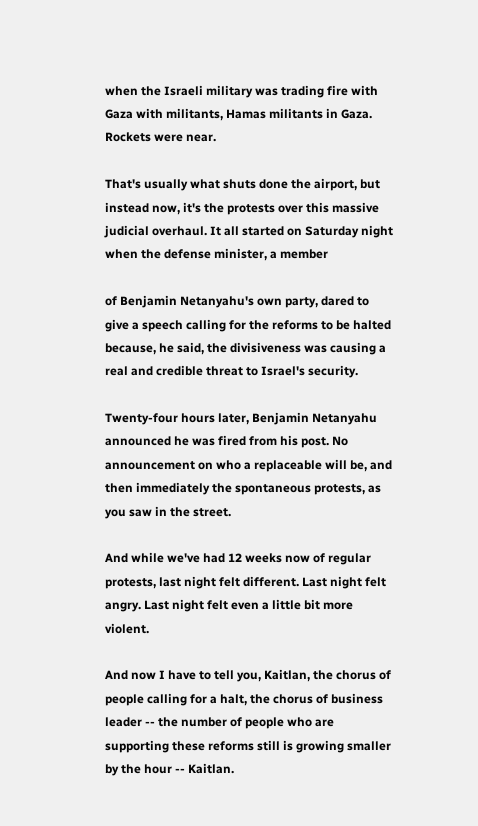when the Israeli military was trading fire with Gaza with militants, Hamas militants in Gaza. Rockets were near.

That's usually what shuts done the airport, but instead now, it's the protests over this massive judicial overhaul. It all started on Saturday night when the defense minister, a member

of Benjamin Netanyahu's own party, dared to give a speech calling for the reforms to be halted because, he said, the divisiveness was causing a real and credible threat to Israel's security.

Twenty-four hours later, Benjamin Netanyahu announced he was fired from his post. No announcement on who a replaceable will be, and then immediately the spontaneous protests, as you saw in the street.

And while we've had 12 weeks now of regular protests, last night felt different. Last night felt angry. Last night felt even a little bit more violent.

And now I have to tell you, Kaitlan, the chorus of people calling for a halt, the chorus of business leader -- the number of people who are supporting these reforms still is growing smaller by the hour -- Kaitlan.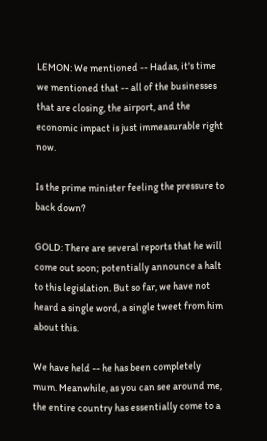LEMON: We mentioned -- Hadas, it's time we mentioned that -- all of the businesses that are closing, the airport, and the economic impact is just immeasurable right now.

Is the prime minister feeling the pressure to back down?

GOLD: There are several reports that he will come out soon; potentially announce a halt to this legislation. But so far, we have not heard a single word, a single tweet from him about this.

We have held -- he has been completely mum. Meanwhile, as you can see around me, the entire country has essentially come to a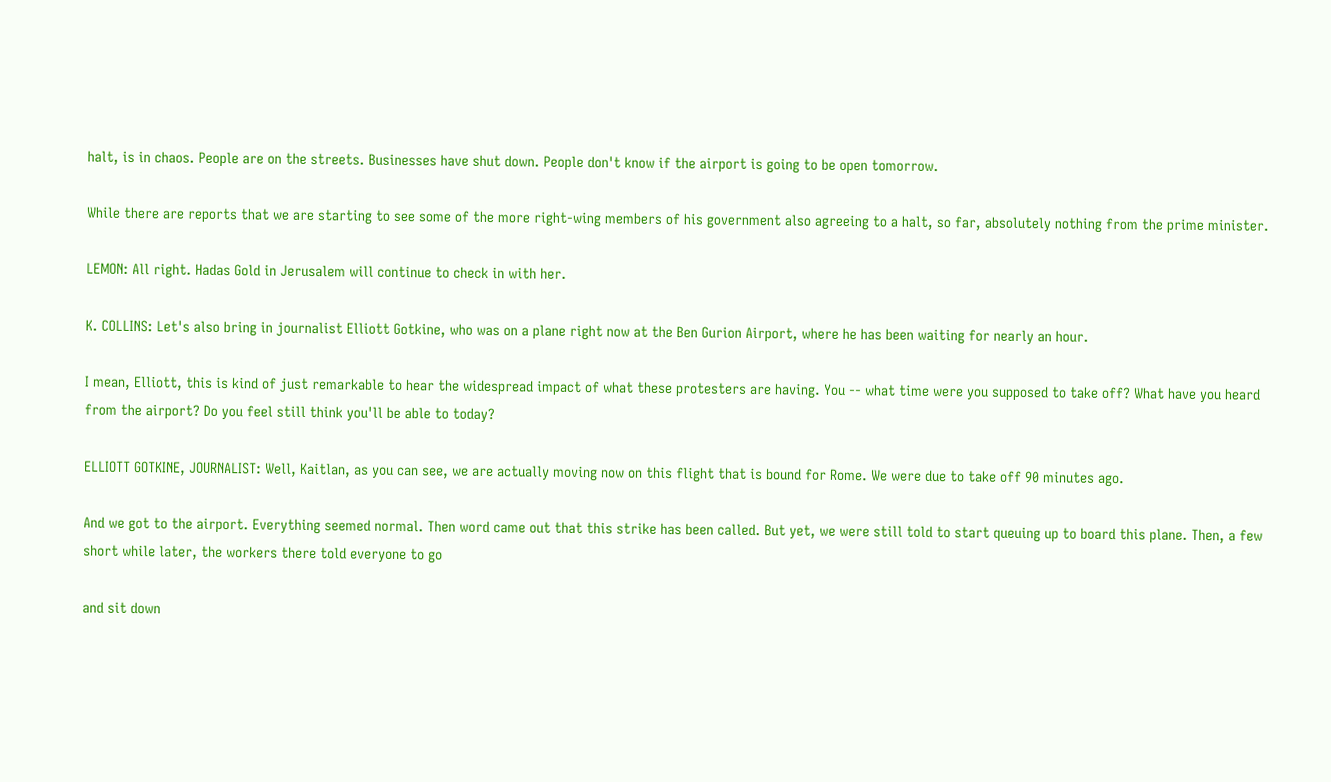halt, is in chaos. People are on the streets. Businesses have shut down. People don't know if the airport is going to be open tomorrow.

While there are reports that we are starting to see some of the more right-wing members of his government also agreeing to a halt, so far, absolutely nothing from the prime minister.

LEMON: All right. Hadas Gold in Jerusalem will continue to check in with her.

K. COLLINS: Let's also bring in journalist Elliott Gotkine, who was on a plane right now at the Ben Gurion Airport, where he has been waiting for nearly an hour.

I mean, Elliott, this is kind of just remarkable to hear the widespread impact of what these protesters are having. You -- what time were you supposed to take off? What have you heard from the airport? Do you feel still think you'll be able to today?

ELLIOTT GOTKINE, JOURNALIST: Well, Kaitlan, as you can see, we are actually moving now on this flight that is bound for Rome. We were due to take off 90 minutes ago.

And we got to the airport. Everything seemed normal. Then word came out that this strike has been called. But yet, we were still told to start queuing up to board this plane. Then, a few short while later, the workers there told everyone to go

and sit down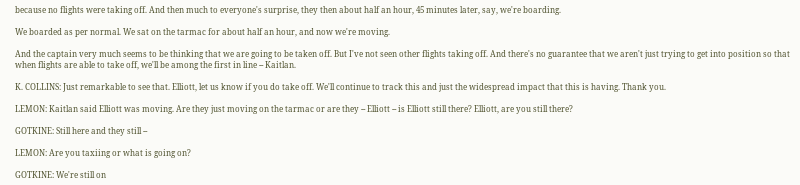because no flights were taking off. And then much to everyone's surprise, they then about half an hour, 45 minutes later, say, we're boarding.

We boarded as per normal. We sat on the tarmac for about half an hour, and now we're moving.

And the captain very much seems to be thinking that we are going to be taken off. But I've not seen other flights taking off. And there's no guarantee that we aren't just trying to get into position so that when flights are able to take off, we'll be among the first in line -- Kaitlan.

K. COLLINS: Just remarkable to see that. Elliott, let us know if you do take off. We'll continue to track this and just the widespread impact that this is having. Thank you.

LEMON: Kaitlan said Elliott was moving. Are they just moving on the tarmac or are they -- Elliott -- is Elliott still there? Elliott, are you still there?

GOTKINE: Still here and they still --

LEMON: Are you taxiing or what is going on?

GOTKINE: We're still on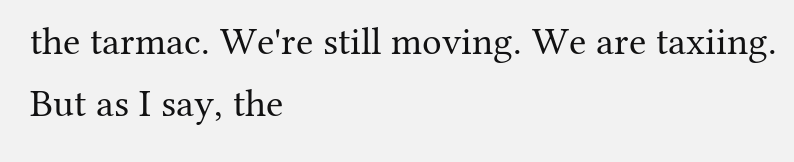the tarmac. We're still moving. We are taxiing. But as I say, the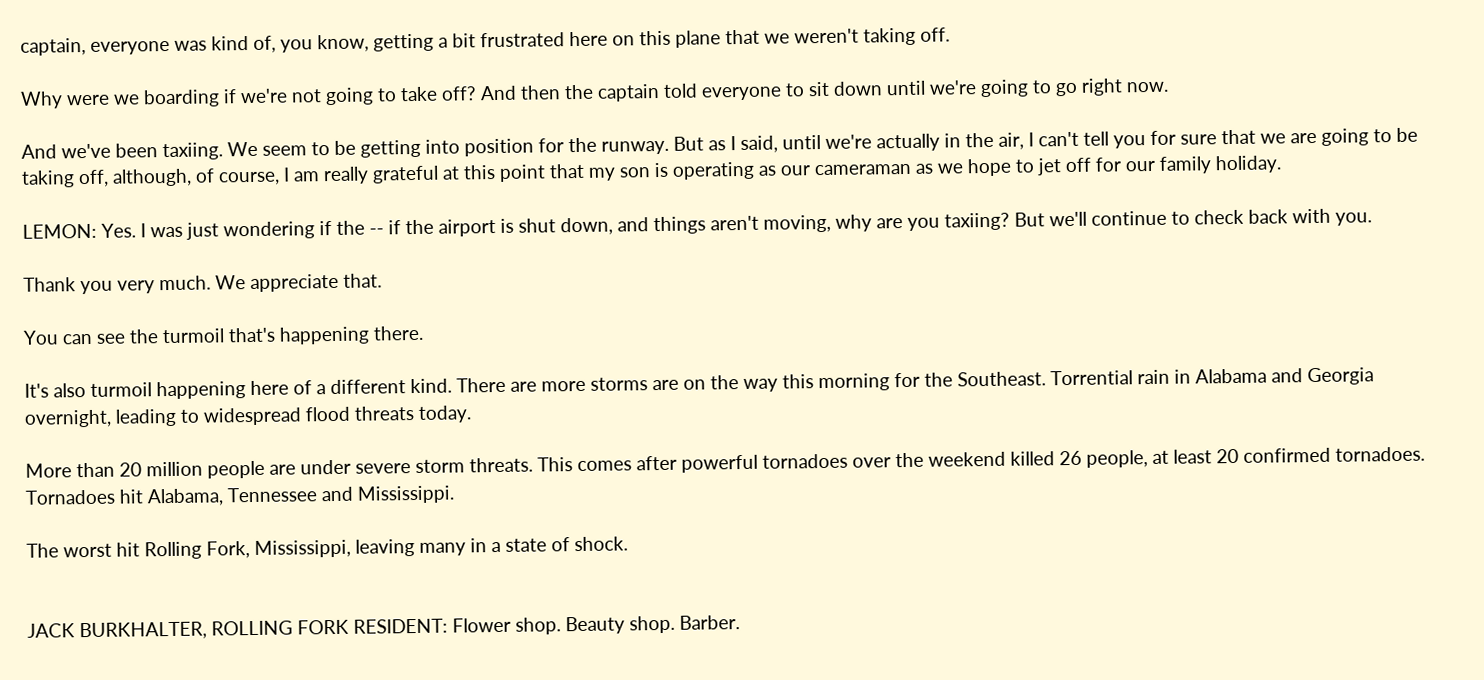captain, everyone was kind of, you know, getting a bit frustrated here on this plane that we weren't taking off.

Why were we boarding if we're not going to take off? And then the captain told everyone to sit down until we're going to go right now.

And we've been taxiing. We seem to be getting into position for the runway. But as I said, until we're actually in the air, I can't tell you for sure that we are going to be taking off, although, of course, I am really grateful at this point that my son is operating as our cameraman as we hope to jet off for our family holiday.

LEMON: Yes. I was just wondering if the -- if the airport is shut down, and things aren't moving, why are you taxiing? But we'll continue to check back with you.

Thank you very much. We appreciate that.

You can see the turmoil that's happening there.

It's also turmoil happening here of a different kind. There are more storms are on the way this morning for the Southeast. Torrential rain in Alabama and Georgia overnight, leading to widespread flood threats today.

More than 20 million people are under severe storm threats. This comes after powerful tornadoes over the weekend killed 26 people, at least 20 confirmed tornadoes. Tornadoes hit Alabama, Tennessee and Mississippi.

The worst hit Rolling Fork, Mississippi, leaving many in a state of shock.


JACK BURKHALTER, ROLLING FORK RESIDENT: Flower shop. Beauty shop. Barber.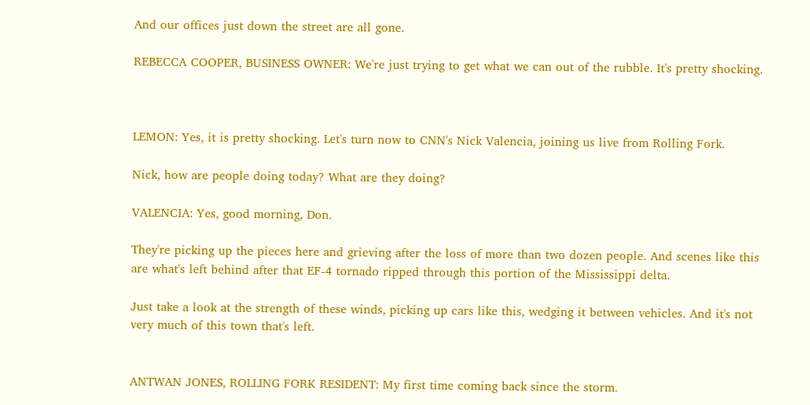And our offices just down the street are all gone.

REBECCA COOPER, BUSINESS OWNER: We're just trying to get what we can out of the rubble. It's pretty shocking.



LEMON: Yes, it is pretty shocking. Let's turn now to CNN's Nick Valencia, joining us live from Rolling Fork.

Nick, how are people doing today? What are they doing?

VALENCIA: Yes, good morning, Don.

They're picking up the pieces here and grieving after the loss of more than two dozen people. And scenes like this are what's left behind after that EF-4 tornado ripped through this portion of the Mississippi delta.

Just take a look at the strength of these winds, picking up cars like this, wedging it between vehicles. And it's not very much of this town that's left.


ANTWAN JONES, ROLLING FORK RESIDENT: My first time coming back since the storm.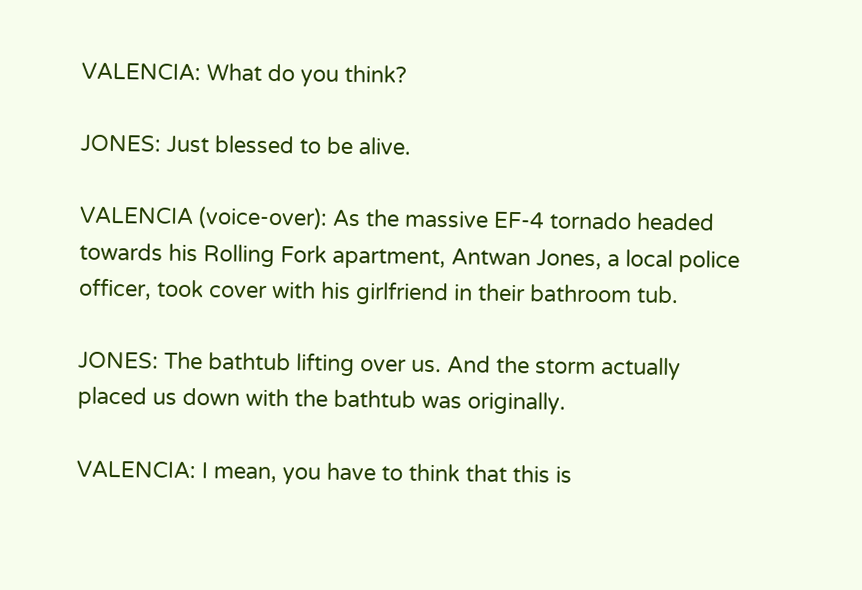VALENCIA: What do you think?

JONES: Just blessed to be alive.

VALENCIA (voice-over): As the massive EF-4 tornado headed towards his Rolling Fork apartment, Antwan Jones, a local police officer, took cover with his girlfriend in their bathroom tub.

JONES: The bathtub lifting over us. And the storm actually placed us down with the bathtub was originally.

VALENCIA: I mean, you have to think that this is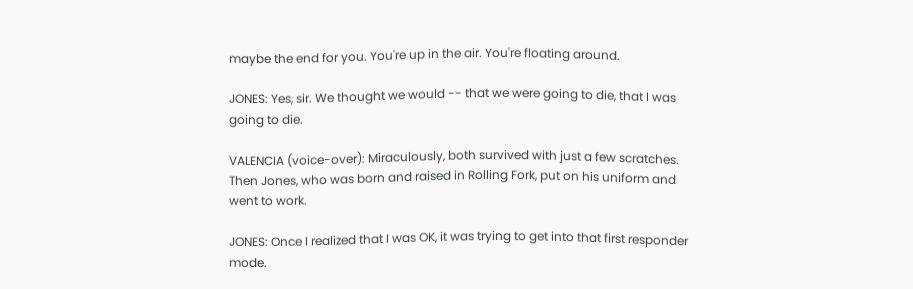maybe the end for you. You're up in the air. You're floating around.

JONES: Yes, sir. We thought we would -- that we were going to die, that I was going to die.

VALENCIA (voice-over): Miraculously, both survived with just a few scratches. Then Jones, who was born and raised in Rolling Fork, put on his uniform and went to work.

JONES: Once I realized that I was OK, it was trying to get into that first responder mode.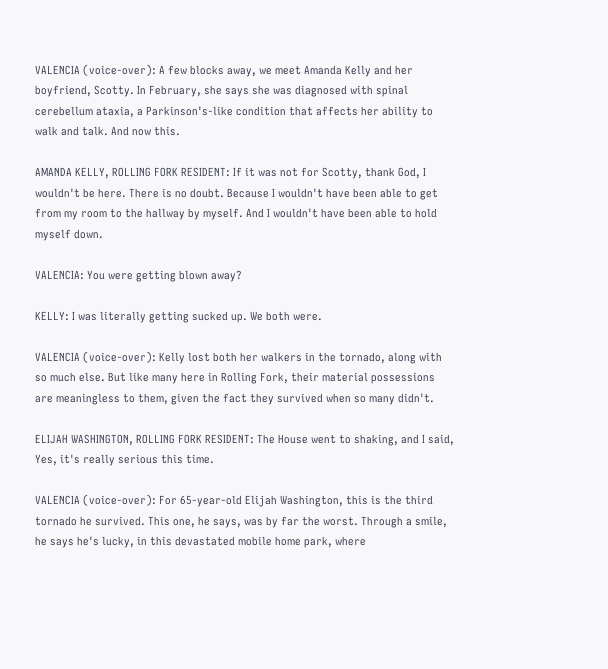VALENCIA (voice-over): A few blocks away, we meet Amanda Kelly and her boyfriend, Scotty. In February, she says she was diagnosed with spinal cerebellum ataxia, a Parkinson's-like condition that affects her ability to walk and talk. And now this.

AMANDA KELLY, ROLLING FORK RESIDENT: If it was not for Scotty, thank God, I wouldn't be here. There is no doubt. Because I wouldn't have been able to get from my room to the hallway by myself. And I wouldn't have been able to hold myself down.

VALENCIA: You were getting blown away?

KELLY: I was literally getting sucked up. We both were.

VALENCIA (voice-over): Kelly lost both her walkers in the tornado, along with so much else. But like many here in Rolling Fork, their material possessions are meaningless to them, given the fact they survived when so many didn't.

ELIJAH WASHINGTON, ROLLING FORK RESIDENT: The House went to shaking, and I said, Yes, it's really serious this time.

VALENCIA (voice-over): For 65-year-old Elijah Washington, this is the third tornado he survived. This one, he says, was by far the worst. Through a smile, he says he's lucky, in this devastated mobile home park, where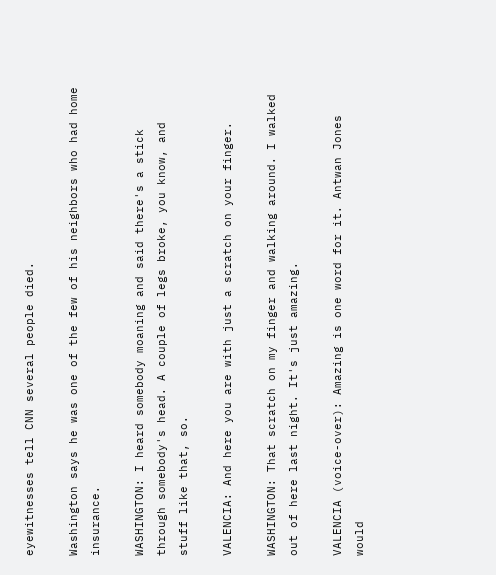eyewitnesses tell CNN several people died.

Washington says he was one of the few of his neighbors who had home insurance.

WASHINGTON: I heard somebody moaning and said there's a stick through somebody's head. A couple of legs broke, you know, and stuff like that, so.

VALENCIA: And here you are with just a scratch on your finger.

WASHINGTON: That scratch on my finger and walking around. I walked out of here last night. It's just amazing.

VALENCIA (voice-over): Amazing is one word for it. Antwan Jones would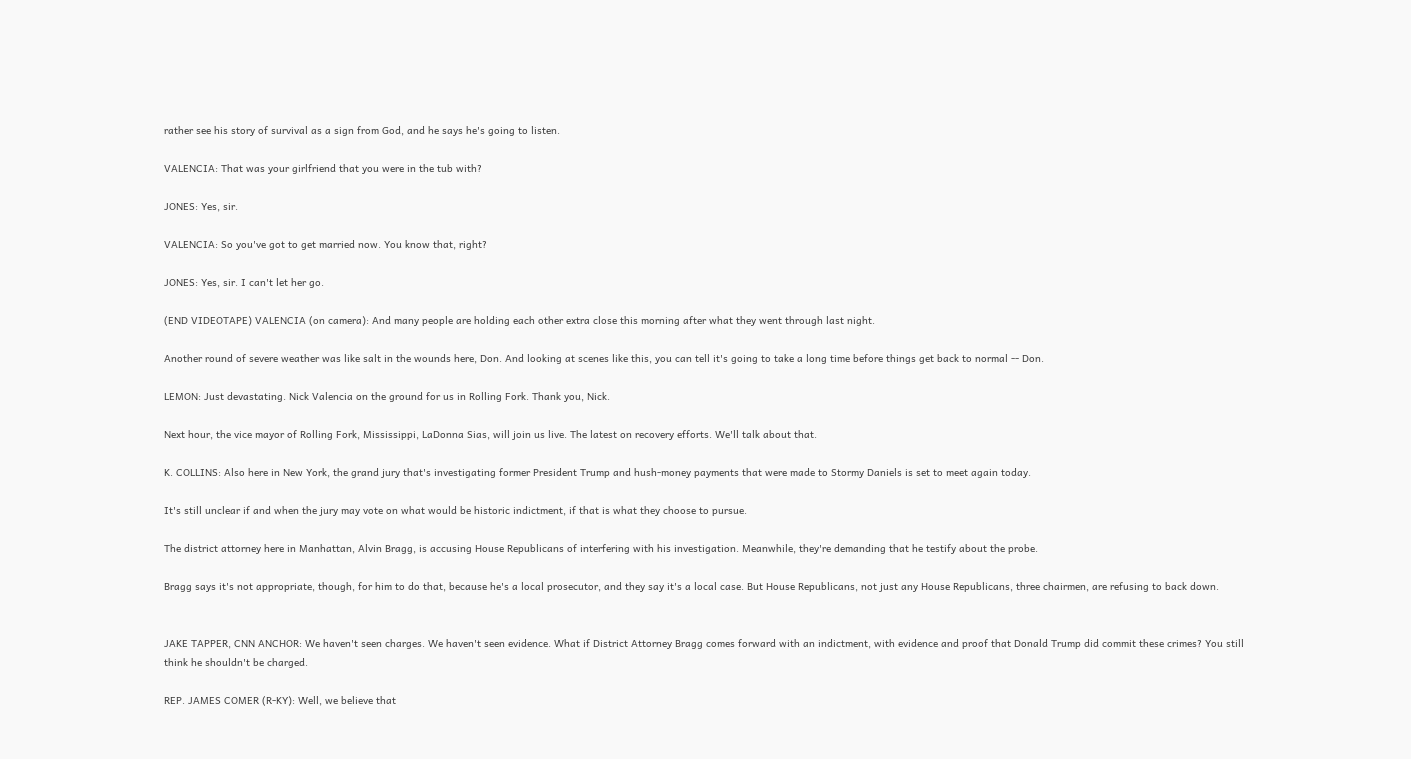rather see his story of survival as a sign from God, and he says he's going to listen.

VALENCIA: That was your girlfriend that you were in the tub with?

JONES: Yes, sir.

VALENCIA: So you've got to get married now. You know that, right?

JONES: Yes, sir. I can't let her go.

(END VIDEOTAPE) VALENCIA (on camera): And many people are holding each other extra close this morning after what they went through last night.

Another round of severe weather was like salt in the wounds here, Don. And looking at scenes like this, you can tell it's going to take a long time before things get back to normal -- Don.

LEMON: Just devastating. Nick Valencia on the ground for us in Rolling Fork. Thank you, Nick.

Next hour, the vice mayor of Rolling Fork, Mississippi, LaDonna Sias, will join us live. The latest on recovery efforts. We'll talk about that.

K. COLLINS: Also here in New York, the grand jury that's investigating former President Trump and hush-money payments that were made to Stormy Daniels is set to meet again today.

It's still unclear if and when the jury may vote on what would be historic indictment, if that is what they choose to pursue.

The district attorney here in Manhattan, Alvin Bragg, is accusing House Republicans of interfering with his investigation. Meanwhile, they're demanding that he testify about the probe.

Bragg says it's not appropriate, though, for him to do that, because he's a local prosecutor, and they say it's a local case. But House Republicans, not just any House Republicans, three chairmen, are refusing to back down.


JAKE TAPPER, CNN ANCHOR: We haven't seen charges. We haven't seen evidence. What if District Attorney Bragg comes forward with an indictment, with evidence and proof that Donald Trump did commit these crimes? You still think he shouldn't be charged.

REP. JAMES COMER (R-KY): Well, we believe that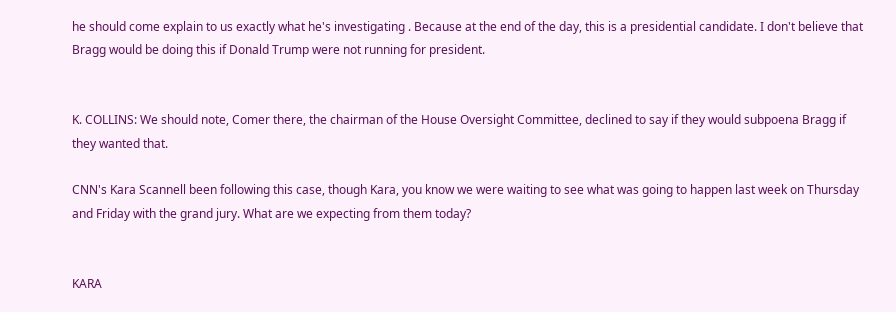he should come explain to us exactly what he's investigating . Because at the end of the day, this is a presidential candidate. I don't believe that Bragg would be doing this if Donald Trump were not running for president.


K. COLLINS: We should note, Comer there, the chairman of the House Oversight Committee, declined to say if they would subpoena Bragg if they wanted that.

CNN's Kara Scannell been following this case, though Kara, you know we were waiting to see what was going to happen last week on Thursday and Friday with the grand jury. What are we expecting from them today?


KARA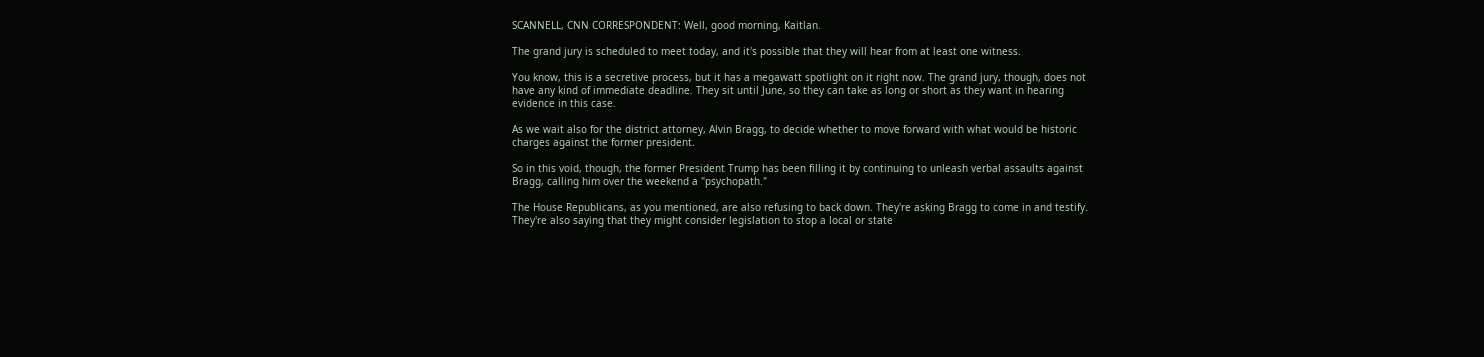SCANNELL, CNN CORRESPONDENT: Well, good morning, Kaitlan.

The grand jury is scheduled to meet today, and it's possible that they will hear from at least one witness.

You know, this is a secretive process, but it has a megawatt spotlight on it right now. The grand jury, though, does not have any kind of immediate deadline. They sit until June, so they can take as long or short as they want in hearing evidence in this case.

As we wait also for the district attorney, Alvin Bragg, to decide whether to move forward with what would be historic charges against the former president.

So in this void, though, the former President Trump has been filling it by continuing to unleash verbal assaults against Bragg, calling him over the weekend a "psychopath."

The House Republicans, as you mentioned, are also refusing to back down. They're asking Bragg to come in and testify. They're also saying that they might consider legislation to stop a local or state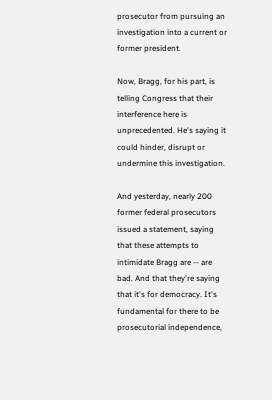prosecutor from pursuing an investigation into a current or former president.

Now, Bragg, for his part, is telling Congress that their interference here is unprecedented. He's saying it could hinder, disrupt or undermine this investigation.

And yesterday, nearly 200 former federal prosecutors issued a statement, saying that these attempts to intimidate Bragg are -- are bad. And that they're saying that it's for democracy. It's fundamental for there to be prosecutorial independence,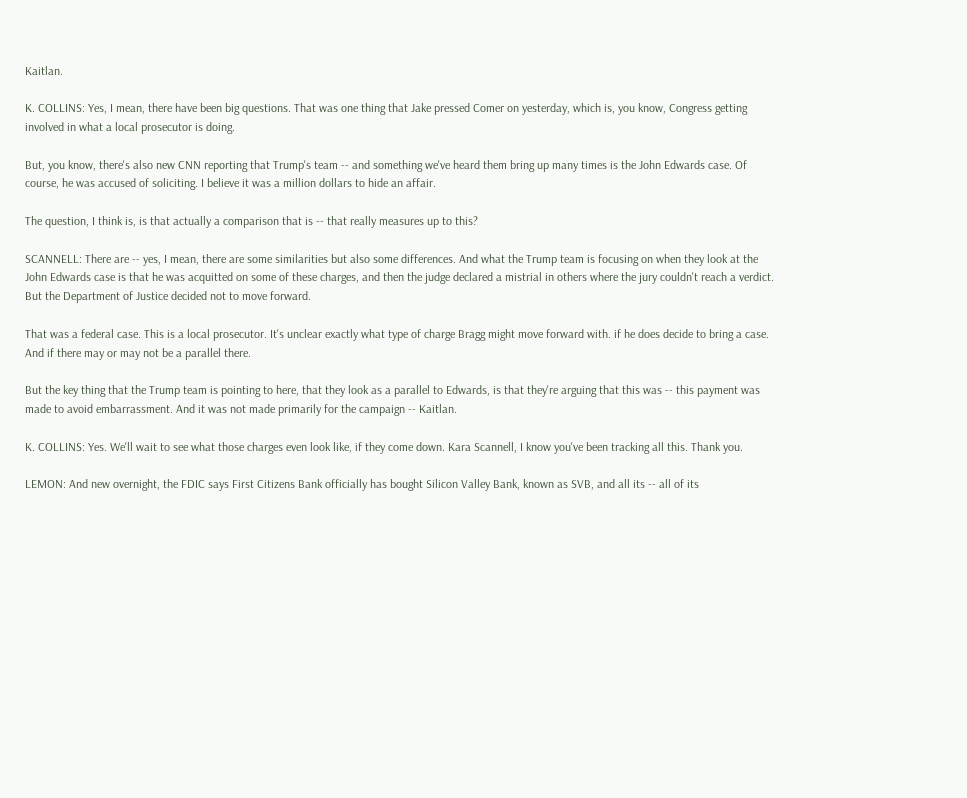Kaitlan.

K. COLLINS: Yes, I mean, there have been big questions. That was one thing that Jake pressed Comer on yesterday, which is, you know, Congress getting involved in what a local prosecutor is doing.

But, you know, there's also new CNN reporting that Trump's team -- and something we've heard them bring up many times is the John Edwards case. Of course, he was accused of soliciting. I believe it was a million dollars to hide an affair.

The question, I think is, is that actually a comparison that is -- that really measures up to this?

SCANNELL: There are -- yes, I mean, there are some similarities but also some differences. And what the Trump team is focusing on when they look at the John Edwards case is that he was acquitted on some of these charges, and then the judge declared a mistrial in others where the jury couldn't reach a verdict. But the Department of Justice decided not to move forward.

That was a federal case. This is a local prosecutor. It's unclear exactly what type of charge Bragg might move forward with. if he does decide to bring a case. And if there may or may not be a parallel there.

But the key thing that the Trump team is pointing to here, that they look as a parallel to Edwards, is that they're arguing that this was -- this payment was made to avoid embarrassment. And it was not made primarily for the campaign -- Kaitlan.

K. COLLINS: Yes. We'll wait to see what those charges even look like, if they come down. Kara Scannell, I know you've been tracking all this. Thank you.

LEMON: And new overnight, the FDIC says First Citizens Bank officially has bought Silicon Valley Bank, known as SVB, and all its -- all of its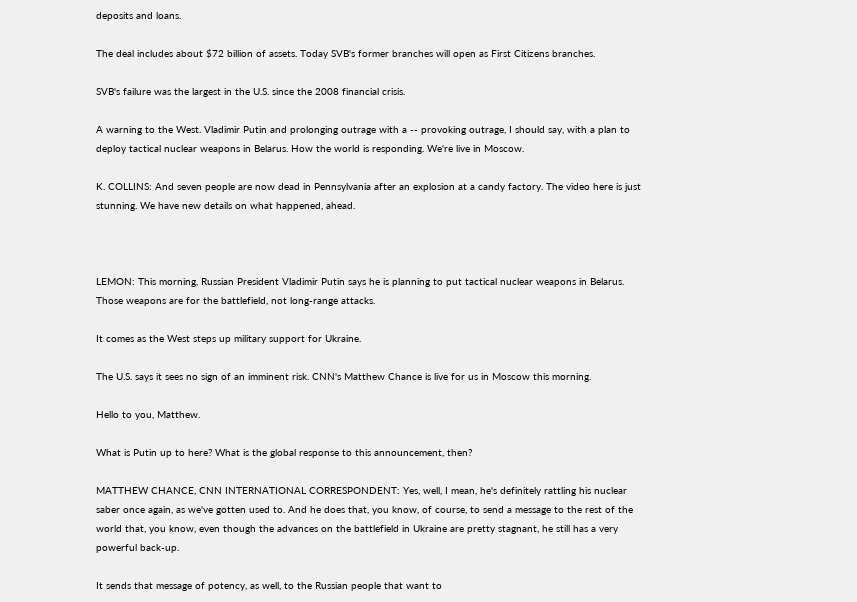deposits and loans.

The deal includes about $72 billion of assets. Today SVB's former branches will open as First Citizens branches.

SVB's failure was the largest in the U.S. since the 2008 financial crisis.

A warning to the West. Vladimir Putin and prolonging outrage with a -- provoking outrage, I should say, with a plan to deploy tactical nuclear weapons in Belarus. How the world is responding. We're live in Moscow.

K. COLLINS: And seven people are now dead in Pennsylvania after an explosion at a candy factory. The video here is just stunning. We have new details on what happened, ahead.



LEMON: This morning, Russian President Vladimir Putin says he is planning to put tactical nuclear weapons in Belarus. Those weapons are for the battlefield, not long-range attacks.

It comes as the West steps up military support for Ukraine.

The U.S. says it sees no sign of an imminent risk. CNN's Matthew Chance is live for us in Moscow this morning.

Hello to you, Matthew.

What is Putin up to here? What is the global response to this announcement, then?

MATTHEW CHANCE, CNN INTERNATIONAL CORRESPONDENT: Yes, well, I mean, he's definitely rattling his nuclear saber once again, as we've gotten used to. And he does that, you know, of course, to send a message to the rest of the world that, you know, even though the advances on the battlefield in Ukraine are pretty stagnant, he still has a very powerful back-up.

It sends that message of potency, as well, to the Russian people that want to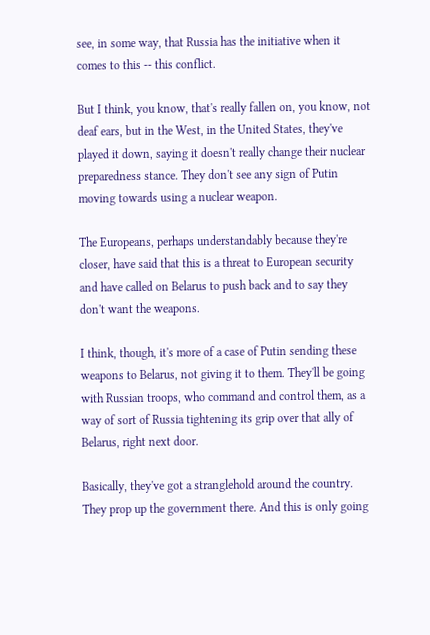see, in some way, that Russia has the initiative when it comes to this -- this conflict.

But I think, you know, that's really fallen on, you know, not deaf ears, but in the West, in the United States, they've played it down, saying it doesn't really change their nuclear preparedness stance. They don't see any sign of Putin moving towards using a nuclear weapon.

The Europeans, perhaps understandably because they're closer, have said that this is a threat to European security and have called on Belarus to push back and to say they don't want the weapons.

I think, though, it's more of a case of Putin sending these weapons to Belarus, not giving it to them. They'll be going with Russian troops, who command and control them, as a way of sort of Russia tightening its grip over that ally of Belarus, right next door.

Basically, they've got a stranglehold around the country. They prop up the government there. And this is only going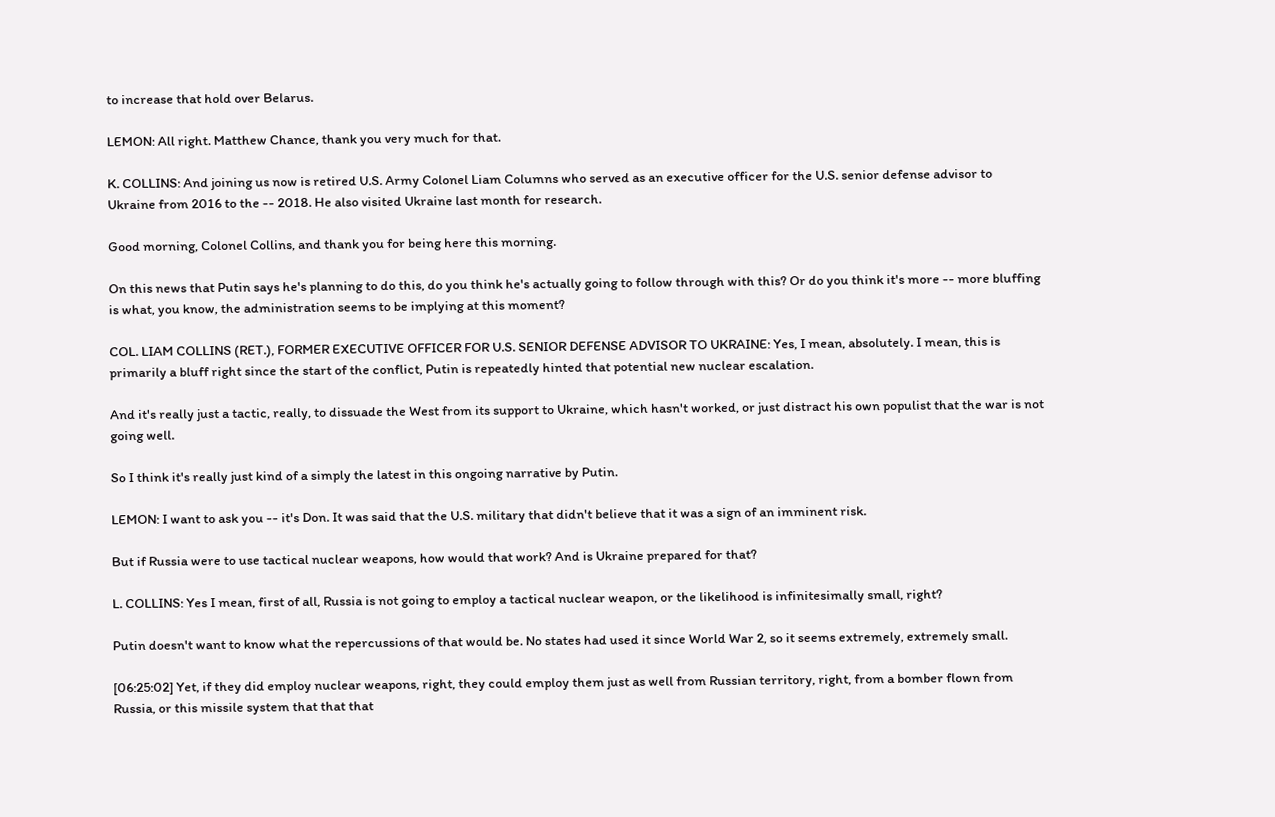to increase that hold over Belarus.

LEMON: All right. Matthew Chance, thank you very much for that.

K. COLLINS: And joining us now is retired U.S. Army Colonel Liam Columns who served as an executive officer for the U.S. senior defense advisor to Ukraine from 2016 to the -- 2018. He also visited Ukraine last month for research.

Good morning, Colonel Collins, and thank you for being here this morning.

On this news that Putin says he's planning to do this, do you think he's actually going to follow through with this? Or do you think it's more -- more bluffing is what, you know, the administration seems to be implying at this moment?

COL. LIAM COLLINS (RET.), FORMER EXECUTIVE OFFICER FOR U.S. SENIOR DEFENSE ADVISOR TO UKRAINE: Yes, I mean, absolutely. I mean, this is primarily a bluff right since the start of the conflict, Putin is repeatedly hinted that potential new nuclear escalation.

And it's really just a tactic, really, to dissuade the West from its support to Ukraine, which hasn't worked, or just distract his own populist that the war is not going well.

So I think it's really just kind of a simply the latest in this ongoing narrative by Putin.

LEMON: I want to ask you -- it's Don. It was said that the U.S. military that didn't believe that it was a sign of an imminent risk.

But if Russia were to use tactical nuclear weapons, how would that work? And is Ukraine prepared for that?

L. COLLINS: Yes I mean, first of all, Russia is not going to employ a tactical nuclear weapon, or the likelihood is infinitesimally small, right?

Putin doesn't want to know what the repercussions of that would be. No states had used it since World War 2, so it seems extremely, extremely small.

[06:25:02] Yet, if they did employ nuclear weapons, right, they could employ them just as well from Russian territory, right, from a bomber flown from Russia, or this missile system that that that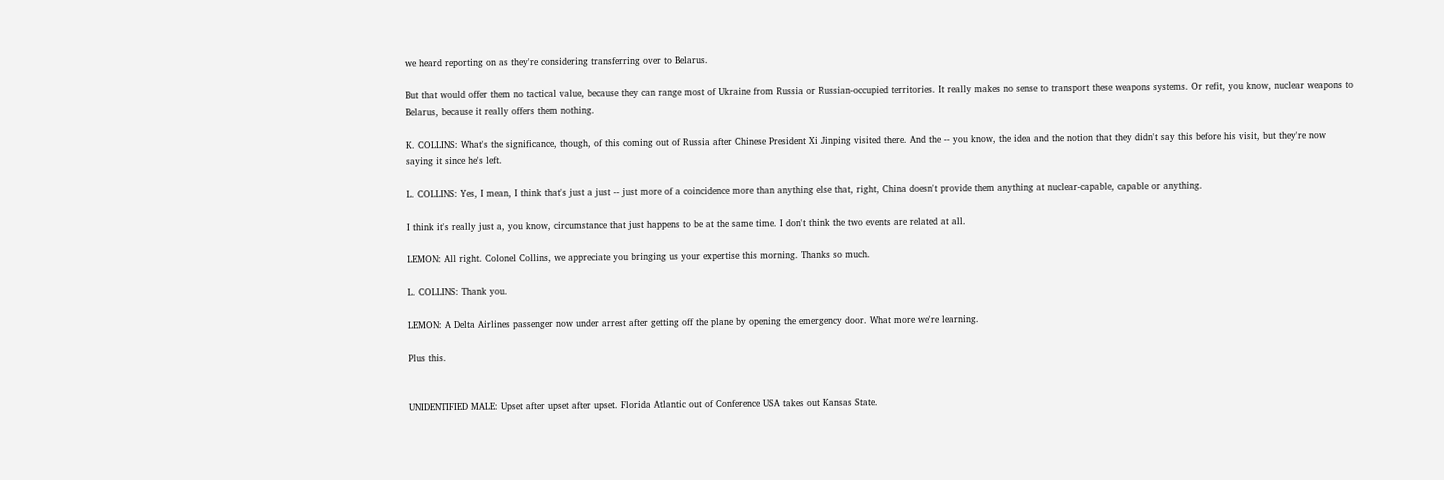we heard reporting on as they're considering transferring over to Belarus.

But that would offer them no tactical value, because they can range most of Ukraine from Russia or Russian-occupied territories. It really makes no sense to transport these weapons systems. Or refit, you know, nuclear weapons to Belarus, because it really offers them nothing.

K. COLLINS: What's the significance, though, of this coming out of Russia after Chinese President Xi Jinping visited there. And the -- you know, the idea and the notion that they didn't say this before his visit, but they're now saying it since he's left.

L. COLLINS: Yes, I mean, I think that's just a just -- just more of a coincidence more than anything else that, right, China doesn't provide them anything at nuclear-capable, capable or anything.

I think it's really just a, you know, circumstance that just happens to be at the same time. I don't think the two events are related at all.

LEMON: All right. Colonel Collins, we appreciate you bringing us your expertise this morning. Thanks so much.

L. COLLINS: Thank you.

LEMON: A Delta Airlines passenger now under arrest after getting off the plane by opening the emergency door. What more we're learning.

Plus this.


UNIDENTIFIED MALE: Upset after upset after upset. Florida Atlantic out of Conference USA takes out Kansas State.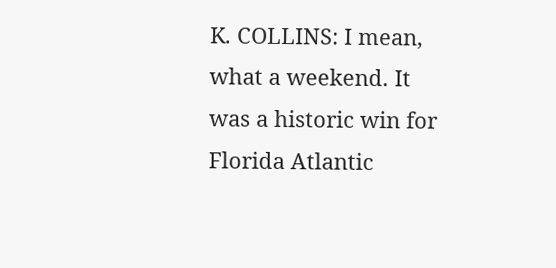K. COLLINS: I mean, what a weekend. It was a historic win for Florida Atlantic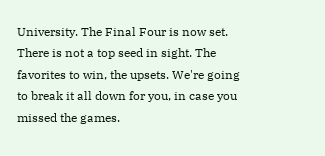University. The Final Four is now set. There is not a top seed in sight. The favorites to win, the upsets. We're going to break it all down for you, in case you missed the games.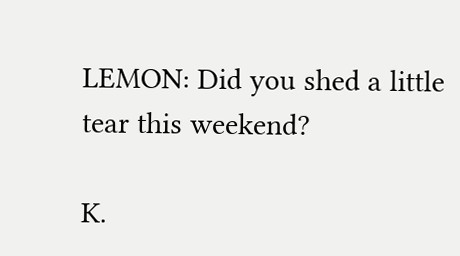LEMON: Did you shed a little tear this weekend?

K.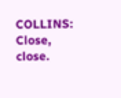COLLINS: Close, close.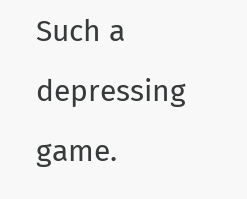Such a depressing game.